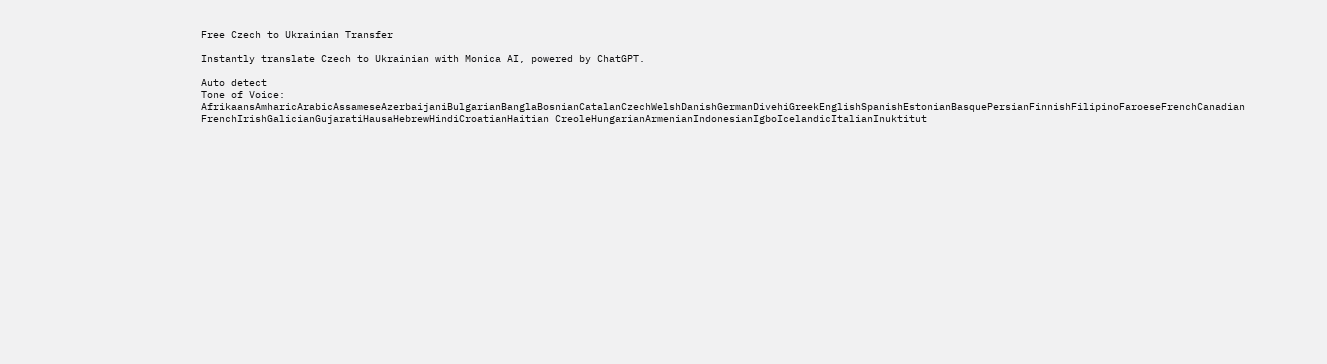Free Czech to Ukrainian Transfer

Instantly translate Czech to Ukrainian with Monica AI, powered by ChatGPT.

Auto detect
Tone of Voice:
AfrikaansAmharicArabicAssameseAzerbaijaniBulgarianBanglaBosnianCatalanCzechWelshDanishGermanDivehiGreekEnglishSpanishEstonianBasquePersianFinnishFilipinoFaroeseFrenchCanadian FrenchIrishGalicianGujaratiHausaHebrewHindiCroatianHaitian CreoleHungarianArmenianIndonesianIgboIcelandicItalianInuktitut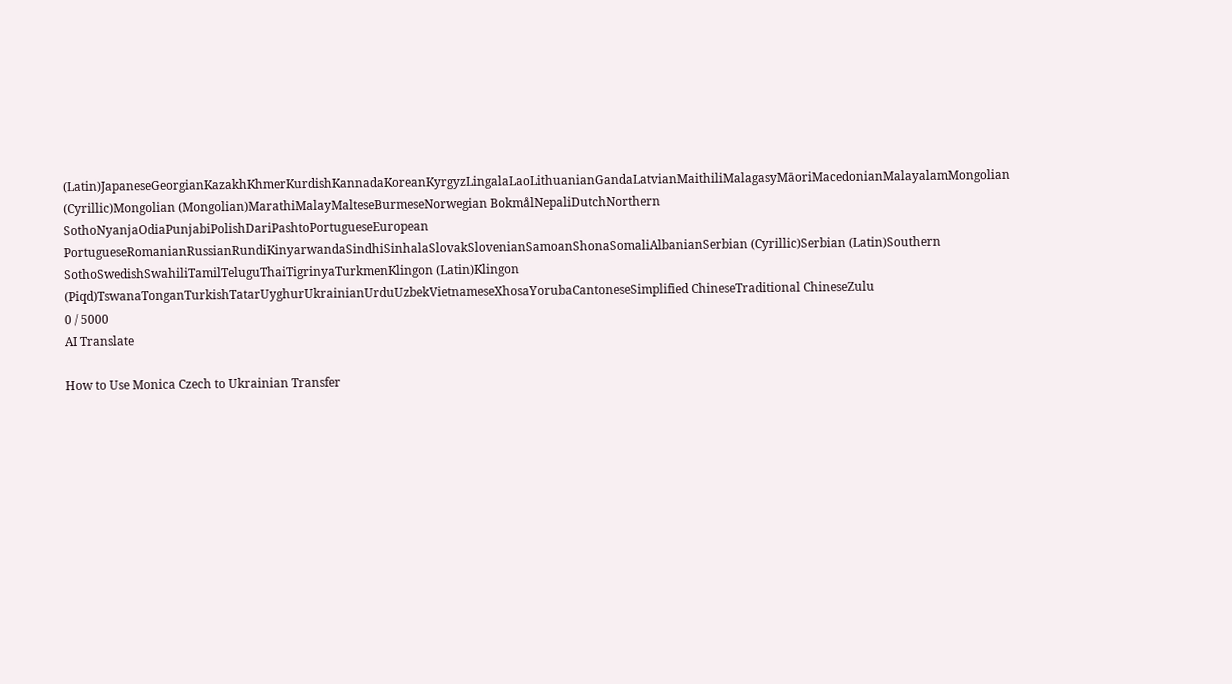(Latin)JapaneseGeorgianKazakhKhmerKurdishKannadaKoreanKyrgyzLingalaLaoLithuanianGandaLatvianMaithiliMalagasyMāoriMacedonianMalayalamMongolian (Cyrillic)Mongolian (Mongolian)MarathiMalayMalteseBurmeseNorwegian BokmålNepaliDutchNorthern SothoNyanjaOdiaPunjabiPolishDariPashtoPortugueseEuropean PortugueseRomanianRussianRundiKinyarwandaSindhiSinhalaSlovakSlovenianSamoanShonaSomaliAlbanianSerbian (Cyrillic)Serbian (Latin)Southern SothoSwedishSwahiliTamilTeluguThaiTigrinyaTurkmenKlingon (Latin)Klingon (Piqd)TswanaTonganTurkishTatarUyghurUkrainianUrduUzbekVietnameseXhosaYorubaCantoneseSimplified ChineseTraditional ChineseZulu
0 / 5000
AI Translate

How to Use Monica Czech to Ukrainian Transfer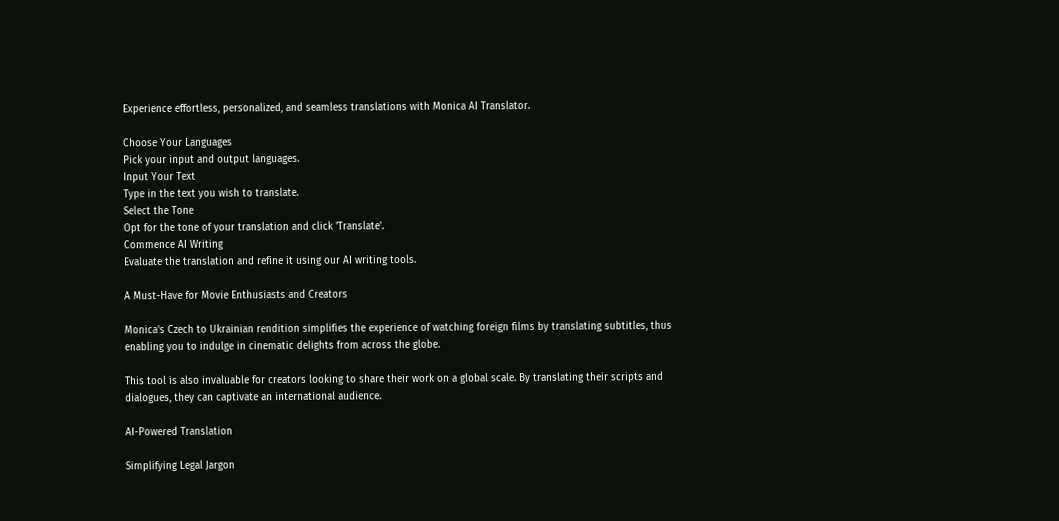Experience effortless, personalized, and seamless translations with Monica AI Translator.

Choose Your Languages
Pick your input and output languages.
Input Your Text
Type in the text you wish to translate.
Select the Tone
Opt for the tone of your translation and click 'Translate'.
Commence AI Writing
Evaluate the translation and refine it using our AI writing tools.

A Must-Have for Movie Enthusiasts and Creators

Monica's Czech to Ukrainian rendition simplifies the experience of watching foreign films by translating subtitles, thus enabling you to indulge in cinematic delights from across the globe.

This tool is also invaluable for creators looking to share their work on a global scale. By translating their scripts and dialogues, they can captivate an international audience.

AI-Powered Translation

Simplifying Legal Jargon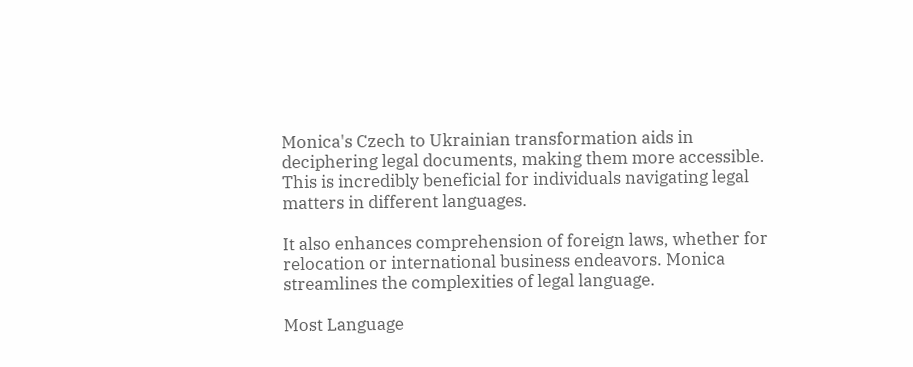Monica's Czech to Ukrainian transformation aids in deciphering legal documents, making them more accessible. This is incredibly beneficial for individuals navigating legal matters in different languages.

It also enhances comprehension of foreign laws, whether for relocation or international business endeavors. Monica streamlines the complexities of legal language.

Most Language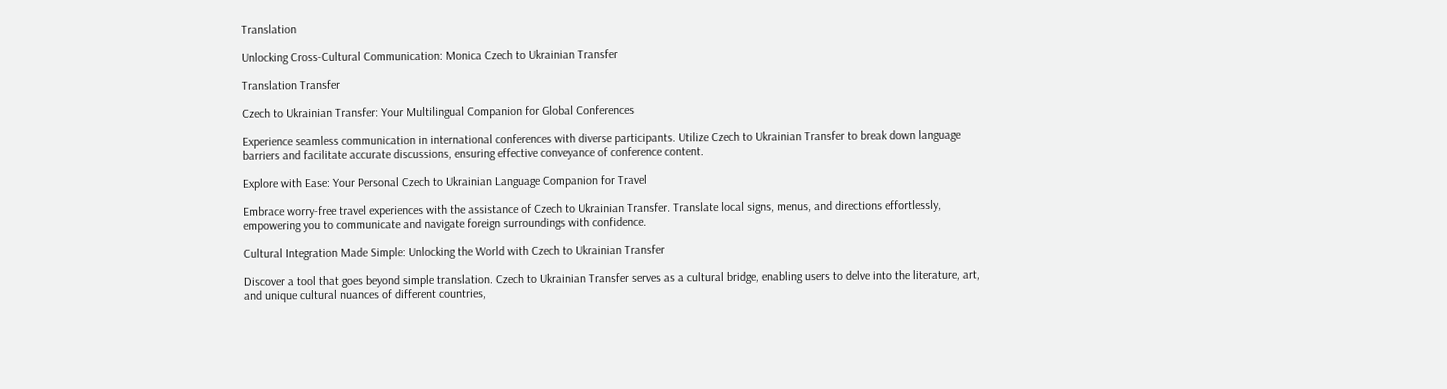Translation

Unlocking Cross-Cultural Communication: Monica Czech to Ukrainian Transfer

Translation Transfer

Czech to Ukrainian Transfer: Your Multilingual Companion for Global Conferences

Experience seamless communication in international conferences with diverse participants. Utilize Czech to Ukrainian Transfer to break down language barriers and facilitate accurate discussions, ensuring effective conveyance of conference content.

Explore with Ease: Your Personal Czech to Ukrainian Language Companion for Travel

Embrace worry-free travel experiences with the assistance of Czech to Ukrainian Transfer. Translate local signs, menus, and directions effortlessly, empowering you to communicate and navigate foreign surroundings with confidence.

Cultural Integration Made Simple: Unlocking the World with Czech to Ukrainian Transfer

Discover a tool that goes beyond simple translation. Czech to Ukrainian Transfer serves as a cultural bridge, enabling users to delve into the literature, art, and unique cultural nuances of different countries,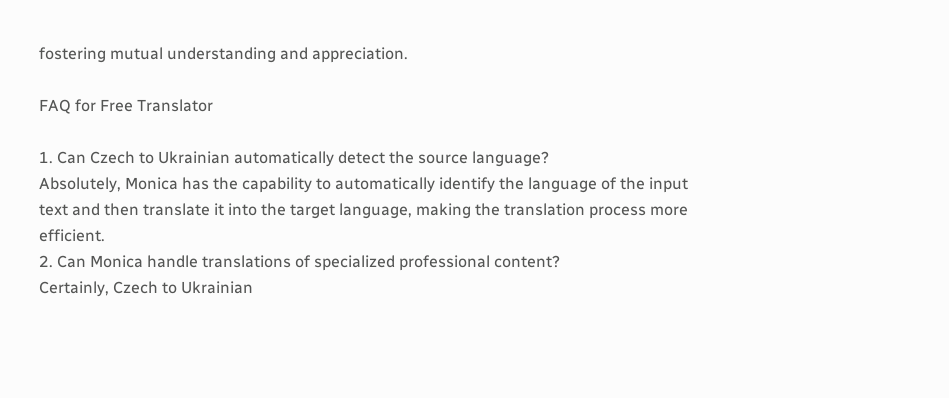fostering mutual understanding and appreciation.

FAQ for Free Translator

1. Can Czech to Ukrainian automatically detect the source language?
Absolutely, Monica has the capability to automatically identify the language of the input text and then translate it into the target language, making the translation process more efficient.
2. Can Monica handle translations of specialized professional content?
Certainly, Czech to Ukrainian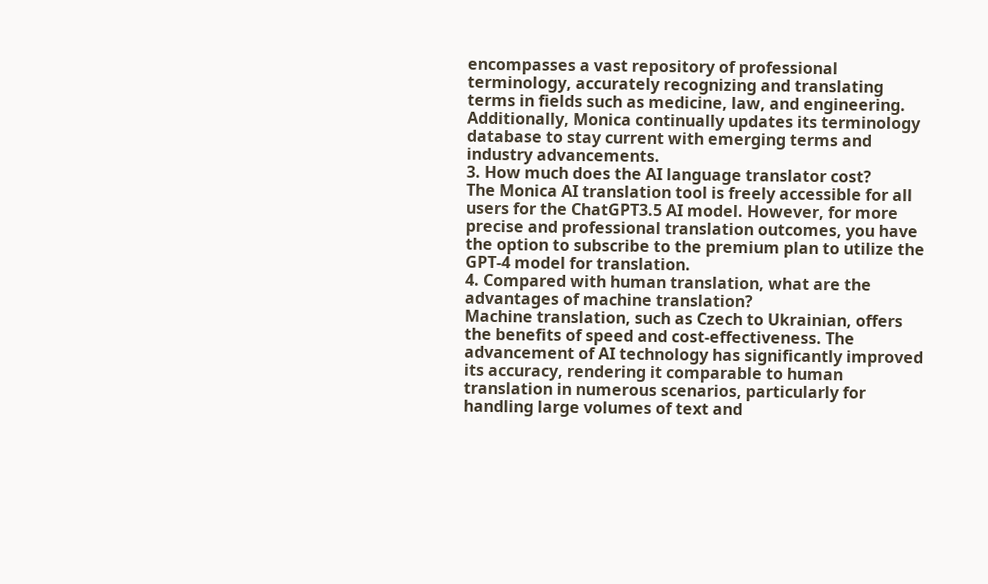encompasses a vast repository of professional terminology, accurately recognizing and translating terms in fields such as medicine, law, and engineering. Additionally, Monica continually updates its terminology database to stay current with emerging terms and industry advancements.
3. How much does the AI language translator cost?
The Monica AI translation tool is freely accessible for all users for the ChatGPT3.5 AI model. However, for more precise and professional translation outcomes, you have the option to subscribe to the premium plan to utilize the GPT-4 model for translation.
4. Compared with human translation, what are the advantages of machine translation?
Machine translation, such as Czech to Ukrainian, offers the benefits of speed and cost-effectiveness. The advancement of AI technology has significantly improved its accuracy, rendering it comparable to human translation in numerous scenarios, particularly for handling large volumes of text and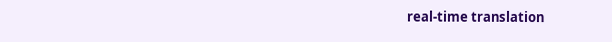real-time translation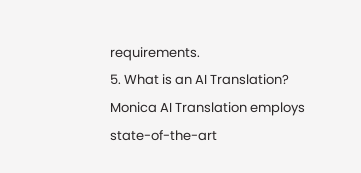requirements.
5. What is an AI Translation?
Monica AI Translation employs state-of-the-art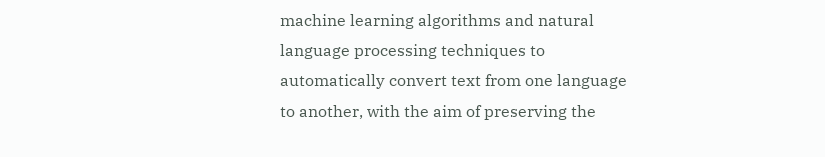machine learning algorithms and natural language processing techniques to automatically convert text from one language to another, with the aim of preserving the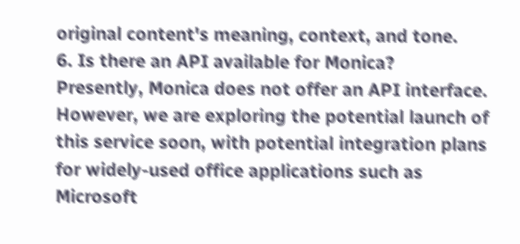original content's meaning, context, and tone.
6. Is there an API available for Monica?
Presently, Monica does not offer an API interface. However, we are exploring the potential launch of this service soon, with potential integration plans for widely-used office applications such as Microsoft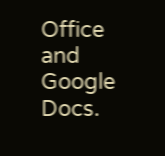Office and Google Docs.